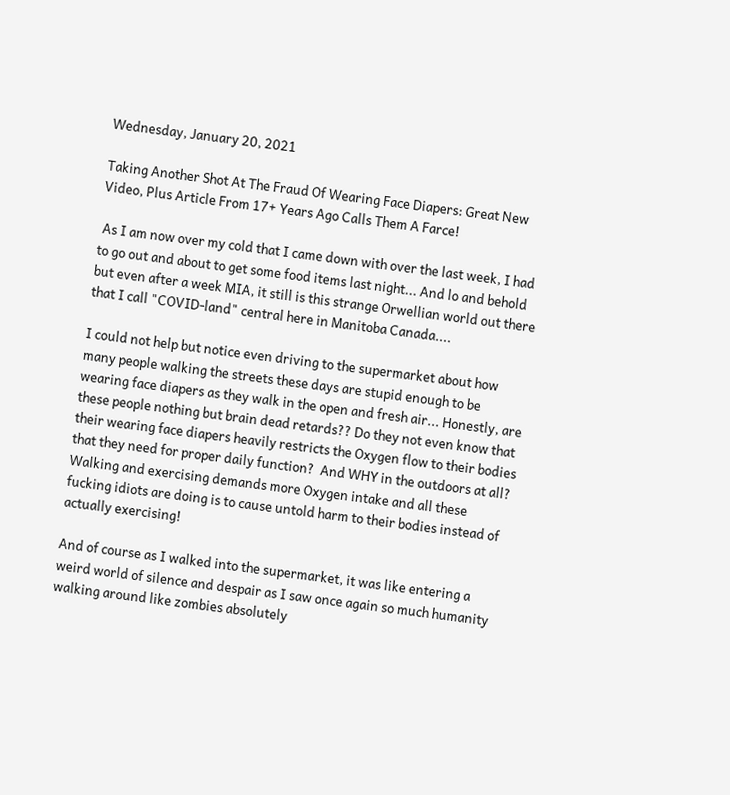Wednesday, January 20, 2021

Taking Another Shot At The Fraud Of Wearing Face Diapers: Great New Video, Plus Article From 17+ Years Ago Calls Them A Farce!

 As I am now over my cold that I came down with over the last week, I had to go out and about to get some food items last night... And lo and behold but even after a week MIA, it still is this strange Orwellian world out there that I call "COVID-land" central here in Manitoba Canada....

I could not help but notice even driving to the supermarket about how many people walking the streets these days are stupid enough to be wearing face diapers as they walk in the open and fresh air... Honestly, are these people nothing but brain dead retards?? Do they not even know that their wearing face diapers heavily restricts the Oxygen flow to their bodies that they need for proper daily function?  And WHY in the outdoors at all?  Walking and exercising demands more Oxygen intake and all these fucking idiots are doing is to cause untold harm to their bodies instead of actually exercising!

And of course as I walked into the supermarket, it was like entering a weird world of silence and despair as I saw once again so much humanity walking around like zombies absolutely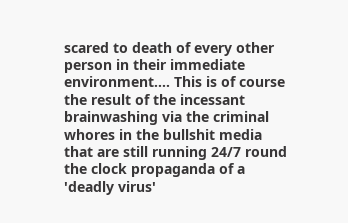scared to death of every other person in their immediate environment.... This is of course the result of the incessant brainwashing via the criminal whores in the bullshit media that are still running 24/7 round the clock propaganda of a 'deadly virus'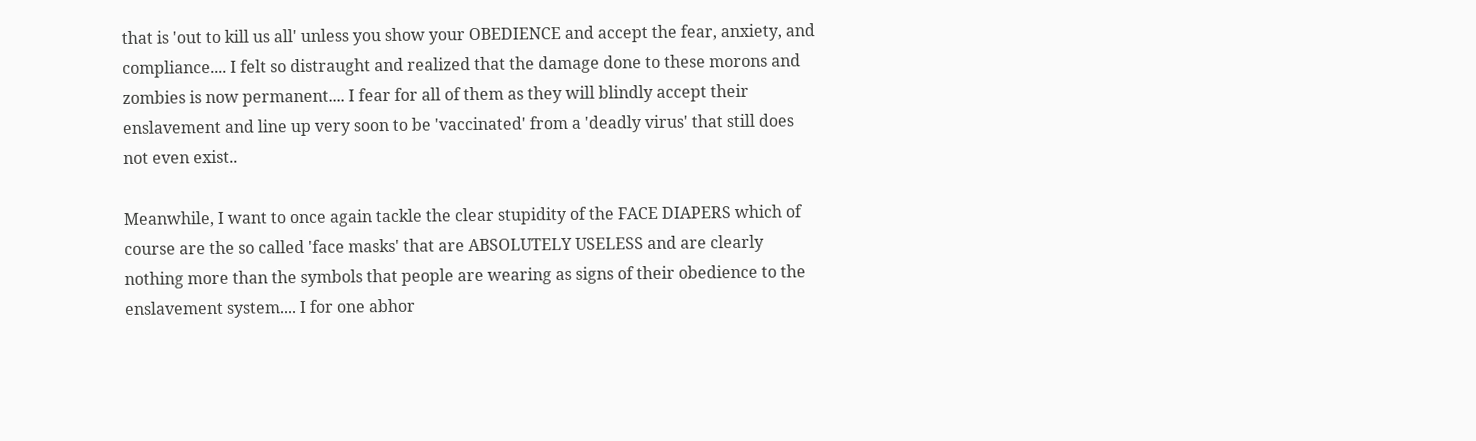that is 'out to kill us all' unless you show your OBEDIENCE and accept the fear, anxiety, and compliance.... I felt so distraught and realized that the damage done to these morons and zombies is now permanent.... I fear for all of them as they will blindly accept their enslavement and line up very soon to be 'vaccinated' from a 'deadly virus' that still does not even exist..

Meanwhile, I want to once again tackle the clear stupidity of the FACE DIAPERS which of course are the so called 'face masks' that are ABSOLUTELY USELESS and are clearly nothing more than the symbols that people are wearing as signs of their obedience to the enslavement system.... I for one abhor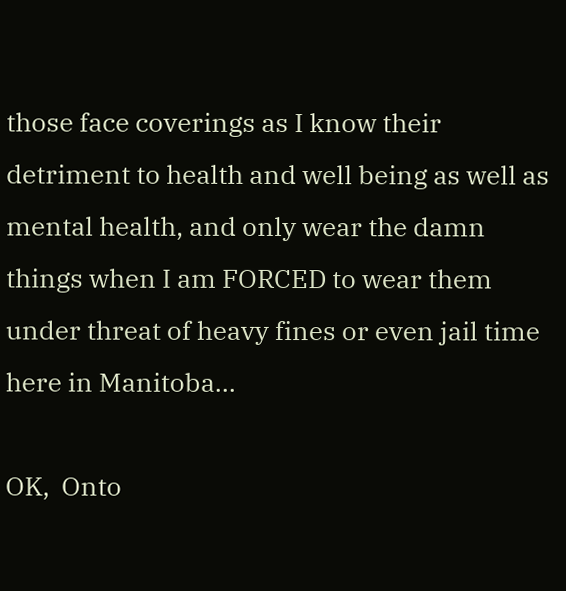those face coverings as I know their detriment to health and well being as well as mental health, and only wear the damn things when I am FORCED to wear them under threat of heavy fines or even jail time here in Manitoba...

OK,  Onto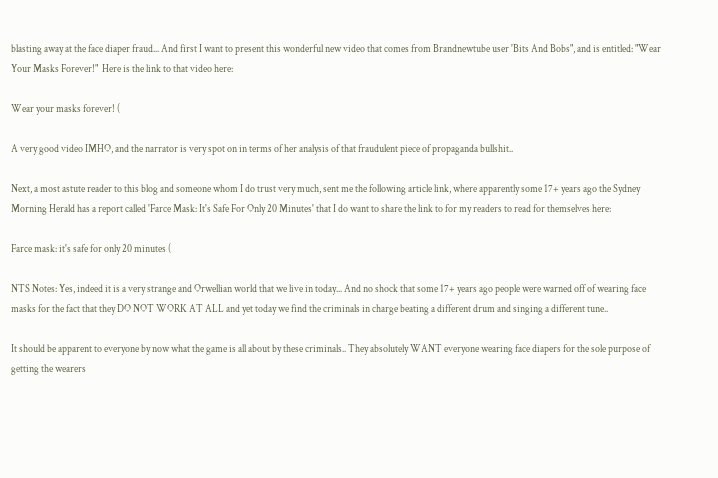blasting away at the face diaper fraud... And first I want to present this wonderful new video that comes from Brandnewtube user 'Bits And Bobs", and is entitled: "Wear Your Masks Forever!"  Here is the link to that video here:

Wear your masks forever! (

A very good video IMHO, and the narrator is very spot on in terms of her analysis of that fraudulent piece of propaganda bullshit..

Next, a most astute reader to this blog and someone whom I do trust very much, sent me the following article link, where apparently some 17+ years ago the Sydney Morning Herald has a report called 'Farce Mask: It's Safe For Only 20 Minutes' that I do want to share the link to for my readers to read for themselves here:

Farce mask: it's safe for only 20 minutes (

NTS Notes: Yes, indeed it is a very strange and Orwellian world that we live in today... And no shock that some 17+ years ago people were warned off of wearing face masks for the fact that they DO NOT WORK AT ALL and yet today we find the criminals in charge beating a different drum and singing a different tune..

It should be apparent to everyone by now what the game is all about by these criminals.. They absolutely WANT everyone wearing face diapers for the sole purpose of getting the wearers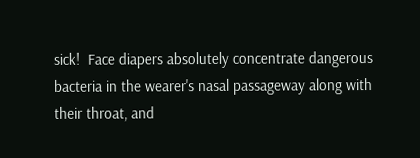sick!  Face diapers absolutely concentrate dangerous bacteria in the wearer's nasal passageway along with their throat, and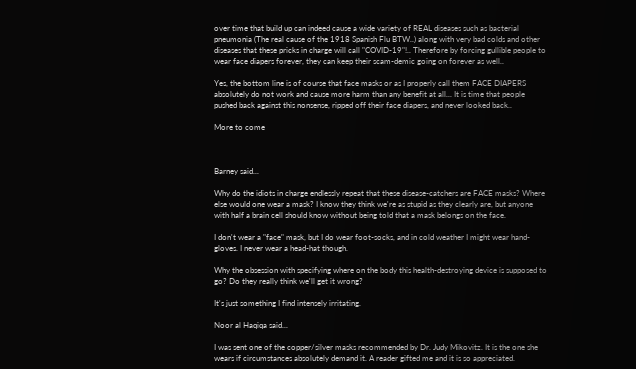over time that build up can indeed cause a wide variety of REAL diseases such as bacterial pneumonia (The real cause of the 1918 Spanish Flu BTW..) along with very bad colds and other diseases that these pricks in charge will call "COVID-19"!.. Therefore by forcing gullible people to wear face diapers forever, they can keep their scam-demic going on forever as well..

Yes, the bottom line is of course that face masks or as I properly call them FACE DIAPERS absolutely do not work and cause more harm than any benefit at all... It is time that people pushed back against this nonsense, ripped off their face diapers, and never looked back..

More to come



Barney said...

Why do the idiots in charge endlessly repeat that these disease-catchers are FACE masks? Where else would one wear a mask? I know they think we're as stupid as they clearly are, but anyone with half a brain cell should know without being told that a mask belongs on the face.

I don't wear a "face" mask, but I do wear foot-socks, and in cold weather I might wear hand-gloves. I never wear a head-hat though.

Why the obsession with specifying where on the body this health-destroying device is supposed to go? Do they really think we'll get it wrong?

It's just something I find intensely irritating.

Noor al Haqiqa said...

I was sent one of the copper/silver masks recommended by Dr. Judy Mikovitz. It is the one she wears if circumstances absolutely demand it. A reader gifted me and it is so appreciated.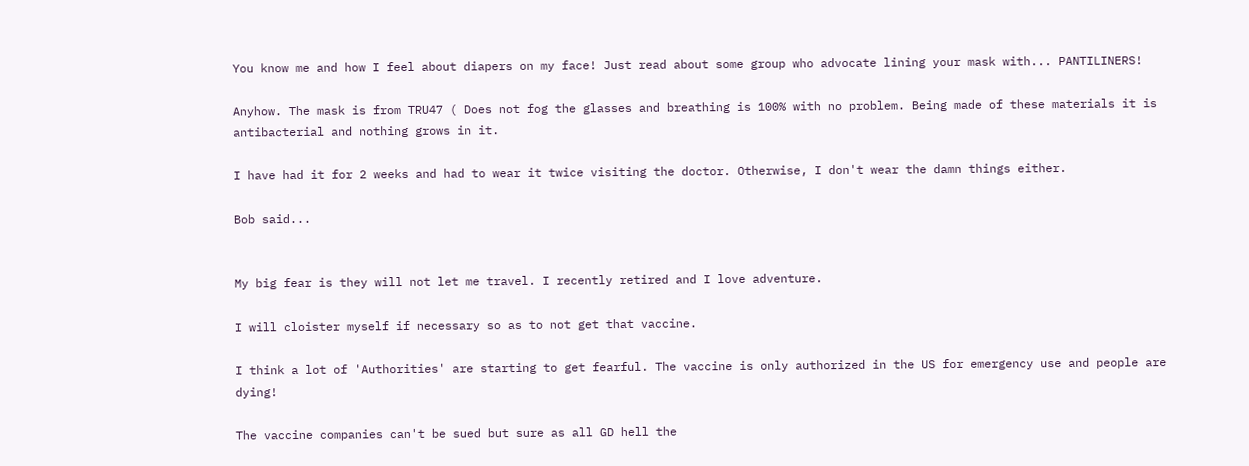You know me and how I feel about diapers on my face! Just read about some group who advocate lining your mask with... PANTILINERS!

Anyhow. The mask is from TRU47 ( Does not fog the glasses and breathing is 100% with no problem. Being made of these materials it is antibacterial and nothing grows in it.

I have had it for 2 weeks and had to wear it twice visiting the doctor. Otherwise, I don't wear the damn things either.

Bob said...


My big fear is they will not let me travel. I recently retired and I love adventure.

I will cloister myself if necessary so as to not get that vaccine.

I think a lot of 'Authorities' are starting to get fearful. The vaccine is only authorized in the US for emergency use and people are dying!

The vaccine companies can't be sued but sure as all GD hell the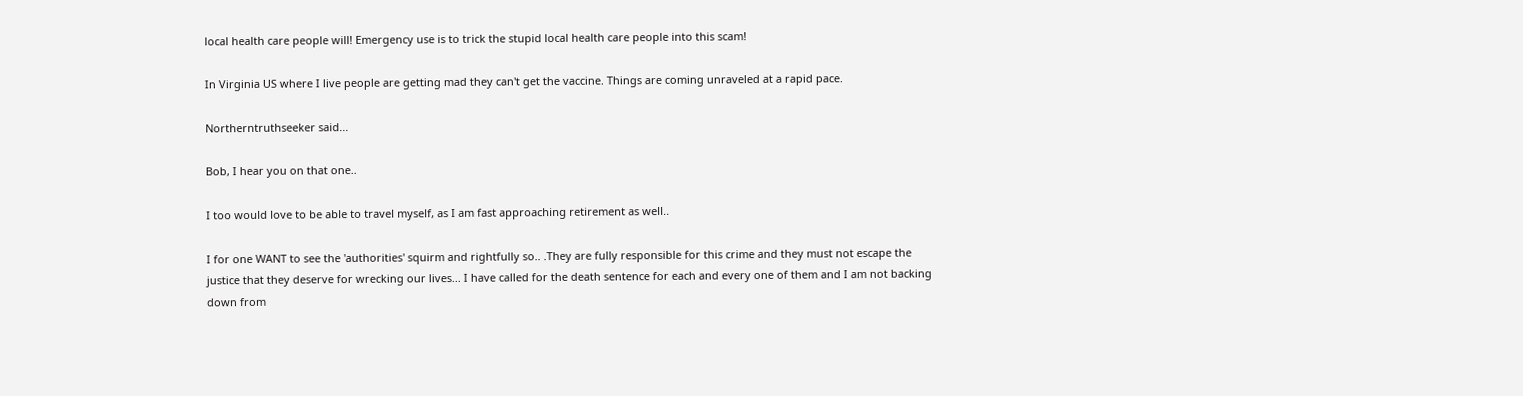local health care people will! Emergency use is to trick the stupid local health care people into this scam!

In Virginia US where I live people are getting mad they can't get the vaccine. Things are coming unraveled at a rapid pace.

Northerntruthseeker said...

Bob, I hear you on that one..

I too would love to be able to travel myself, as I am fast approaching retirement as well..

I for one WANT to see the 'authorities' squirm and rightfully so.. .They are fully responsible for this crime and they must not escape the justice that they deserve for wrecking our lives... I have called for the death sentence for each and every one of them and I am not backing down from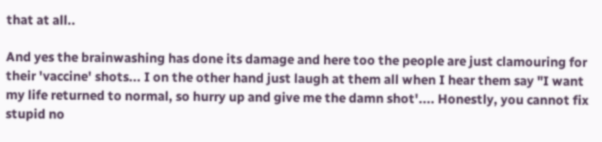that at all..

And yes the brainwashing has done its damage and here too the people are just clamouring for their 'vaccine' shots... I on the other hand just laugh at them all when I hear them say "I want my life returned to normal, so hurry up and give me the damn shot'.... Honestly, you cannot fix stupid no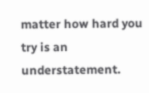matter how hard you try is an understatement.